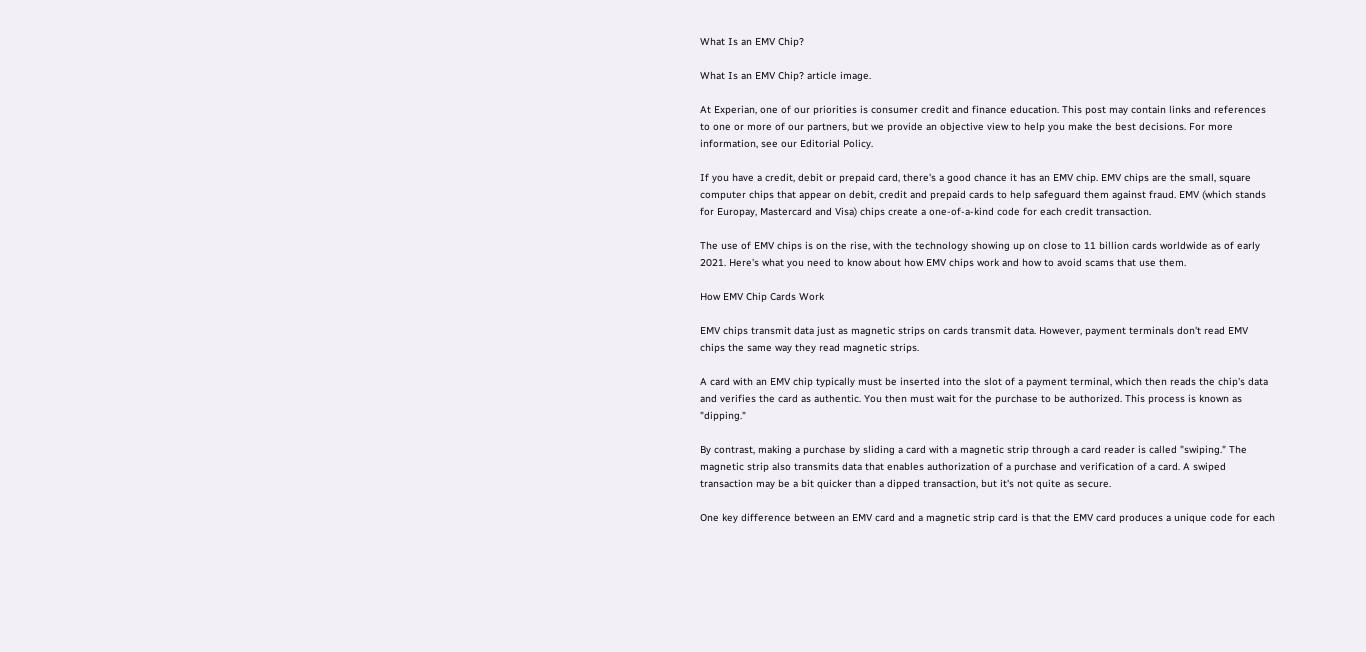What Is an EMV Chip?

What Is an EMV Chip? article image.

At Experian, one of our priorities is consumer credit and finance education. This post may contain links and references to one or more of our partners, but we provide an objective view to help you make the best decisions. For more information, see our Editorial Policy.

If you have a credit, debit or prepaid card, there's a good chance it has an EMV chip. EMV chips are the small, square computer chips that appear on debit, credit and prepaid cards to help safeguard them against fraud. EMV (which stands for Europay, Mastercard and Visa) chips create a one-of-a-kind code for each credit transaction.

The use of EMV chips is on the rise, with the technology showing up on close to 11 billion cards worldwide as of early 2021. Here's what you need to know about how EMV chips work and how to avoid scams that use them.

How EMV Chip Cards Work

EMV chips transmit data just as magnetic strips on cards transmit data. However, payment terminals don't read EMV chips the same way they read magnetic strips.

A card with an EMV chip typically must be inserted into the slot of a payment terminal, which then reads the chip's data and verifies the card as authentic. You then must wait for the purchase to be authorized. This process is known as "dipping."

By contrast, making a purchase by sliding a card with a magnetic strip through a card reader is called "swiping." The magnetic strip also transmits data that enables authorization of a purchase and verification of a card. A swiped transaction may be a bit quicker than a dipped transaction, but it's not quite as secure.

One key difference between an EMV card and a magnetic strip card is that the EMV card produces a unique code for each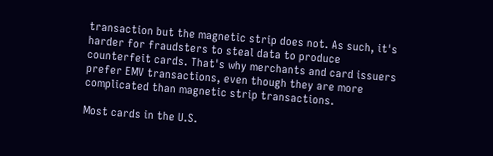transaction but the magnetic strip does not. As such, it's harder for fraudsters to steal data to produce counterfeit cards. That's why merchants and card issuers prefer EMV transactions, even though they are more complicated than magnetic strip transactions.

Most cards in the U.S.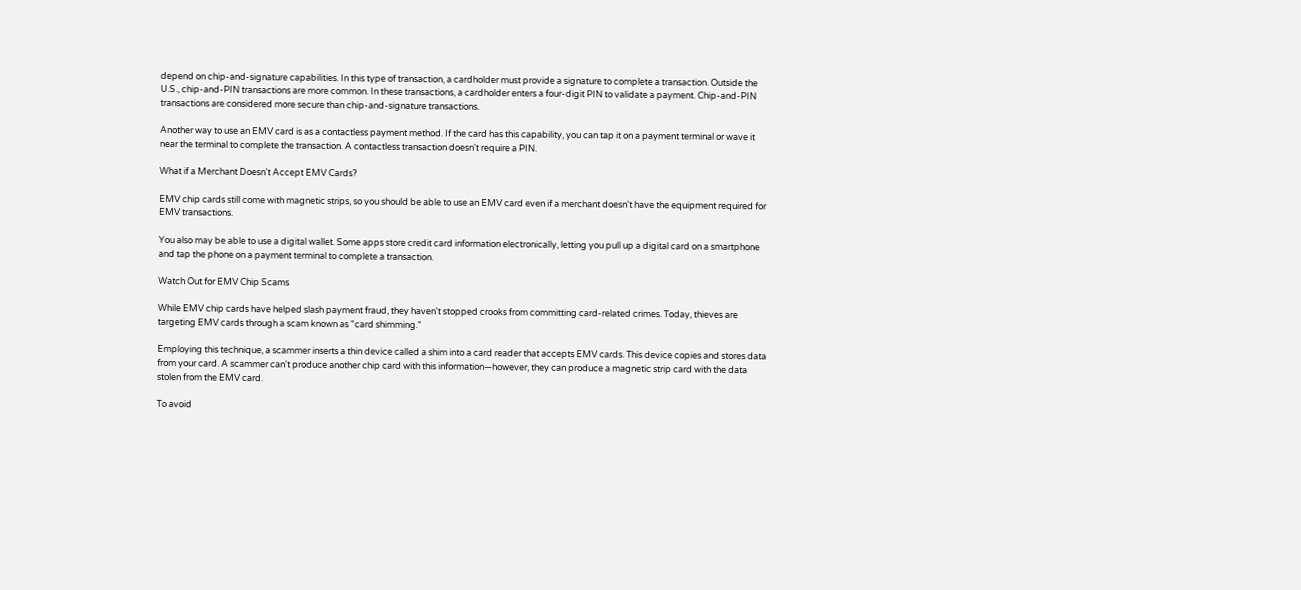depend on chip-and-signature capabilities. In this type of transaction, a cardholder must provide a signature to complete a transaction. Outside the U.S., chip-and-PIN transactions are more common. In these transactions, a cardholder enters a four-digit PIN to validate a payment. Chip-and-PIN transactions are considered more secure than chip-and-signature transactions.

Another way to use an EMV card is as a contactless payment method. If the card has this capability, you can tap it on a payment terminal or wave it near the terminal to complete the transaction. A contactless transaction doesn't require a PIN.

What if a Merchant Doesn't Accept EMV Cards?

EMV chip cards still come with magnetic strips, so you should be able to use an EMV card even if a merchant doesn't have the equipment required for EMV transactions.

You also may be able to use a digital wallet. Some apps store credit card information electronically, letting you pull up a digital card on a smartphone and tap the phone on a payment terminal to complete a transaction.

Watch Out for EMV Chip Scams

While EMV chip cards have helped slash payment fraud, they haven't stopped crooks from committing card-related crimes. Today, thieves are targeting EMV cards through a scam known as "card shimming."

Employing this technique, a scammer inserts a thin device called a shim into a card reader that accepts EMV cards. This device copies and stores data from your card. A scammer can't produce another chip card with this information—however, they can produce a magnetic strip card with the data stolen from the EMV card.

To avoid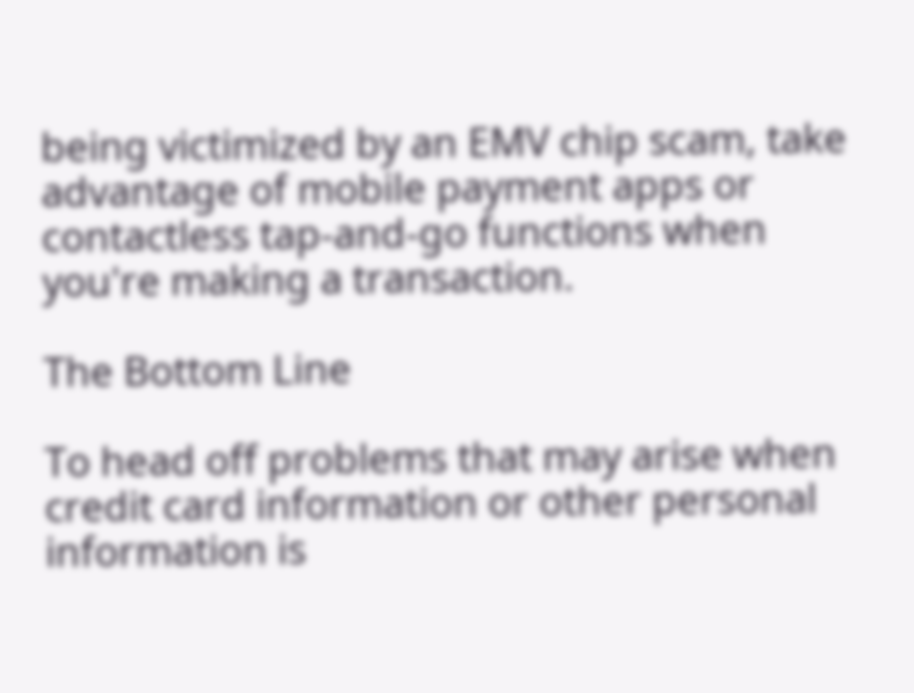being victimized by an EMV chip scam, take advantage of mobile payment apps or contactless tap-and-go functions when you're making a transaction.

The Bottom Line

To head off problems that may arise when credit card information or other personal information is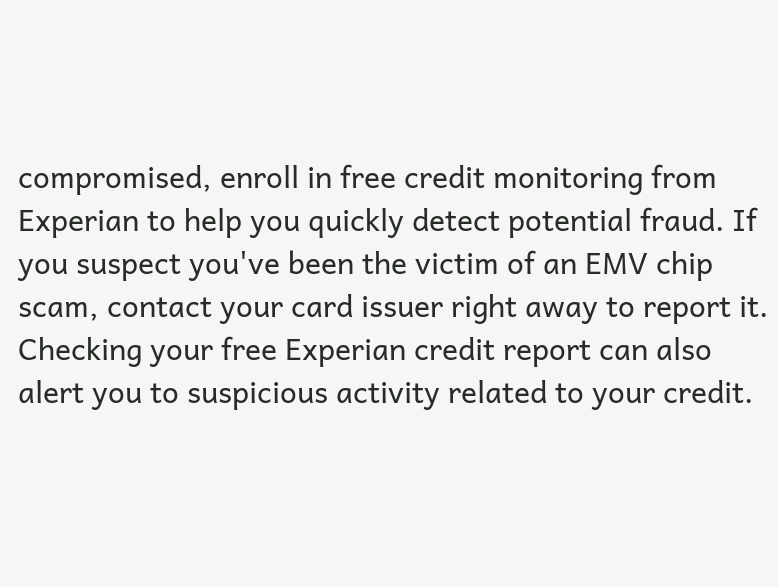compromised, enroll in free credit monitoring from Experian to help you quickly detect potential fraud. If you suspect you've been the victim of an EMV chip scam, contact your card issuer right away to report it. Checking your free Experian credit report can also alert you to suspicious activity related to your credit.